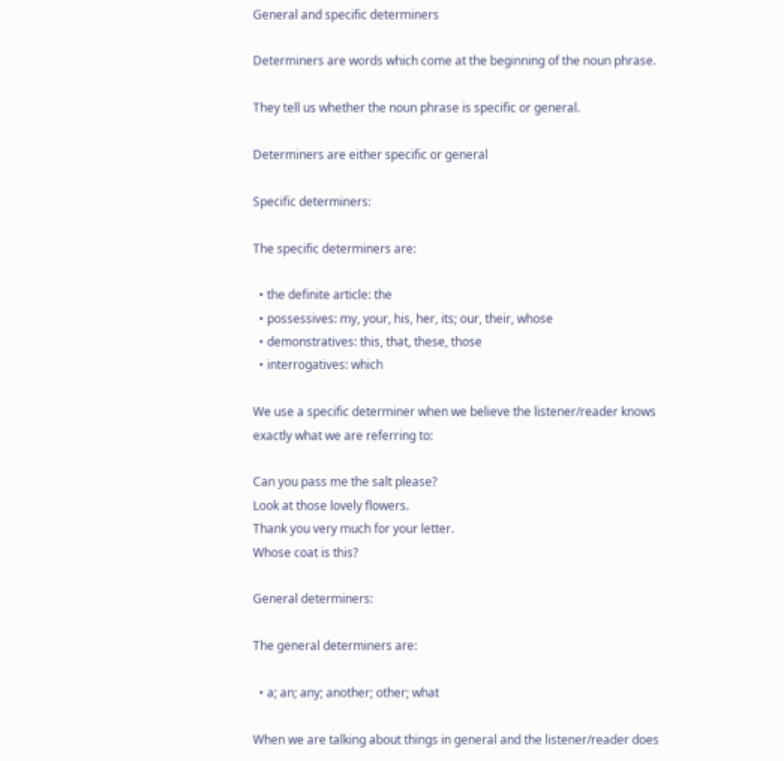General and specific determiners

Determiners are words which come at the beginning of the noun phrase.

They tell us whether the noun phrase is specific or general.

Determiners are either specific or general

Specific determiners:

The specific determiners are:

  • the definite article: the
  • possessives: my, your, his, her, its; our, their, whose
  • demonstratives: this, that, these, those
  • interrogatives: which

We use a specific determiner when we believe the listener/reader knows exactly what we are referring to:

Can you pass me the salt please?
Look at those lovely flowers.
Thank you very much for your letter.
Whose coat is this?

General determiners:

The general determiners are:

  • a; an; any; another; other; what

When we are talking about things in general and the listener/reader does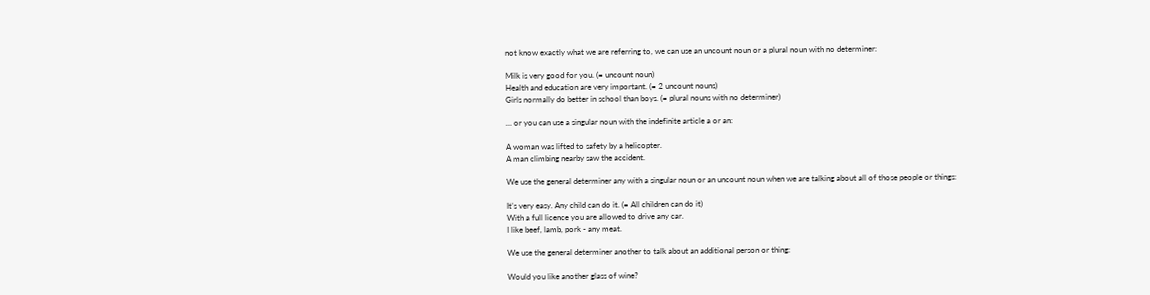not know exactly what we are referring to, we can use an uncount noun or a plural noun with no determiner:

Milk is very good for you. (= uncount noun)
Health and education are very important. (= 2 uncount nouns)
Girls normally do better in school than boys. (= plural nouns with no determiner)

… or you can use a singular noun with the indefinite article a or an:

A woman was lifted to safety by a helicopter.
A man climbing nearby saw the accident.

We use the general determiner any with a singular noun or an uncount noun when we are talking about all of those people or things:

It’s very easy. Any child can do it. (= All children can do it)
With a full licence you are allowed to drive any car.
I like beef, lamb, pork - any meat.

We use the general determiner another to talk about an additional person or thing:

Would you like another glass of wine?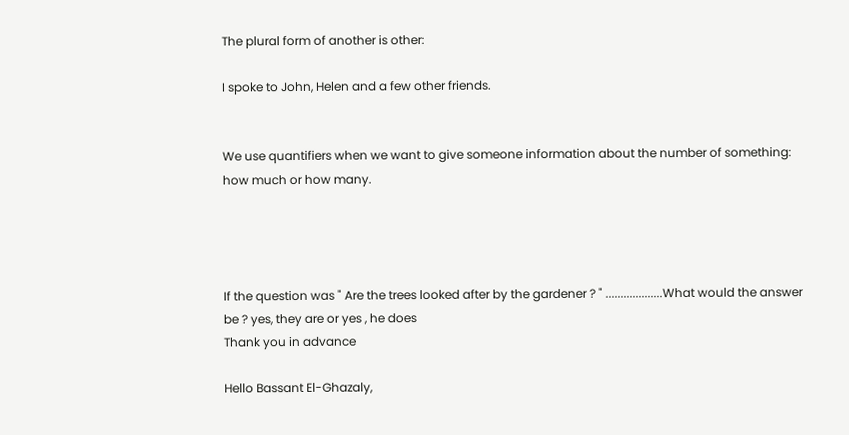The plural form of another is other:

I spoke to John, Helen and a few other friends.


We use quantifiers when we want to give someone information about the number of something: how much or how many.




If the question was " Are the trees looked after by the gardener ? " ...................What would the answer be ? yes, they are or yes , he does
Thank you in advance

Hello Bassant El-Ghazaly,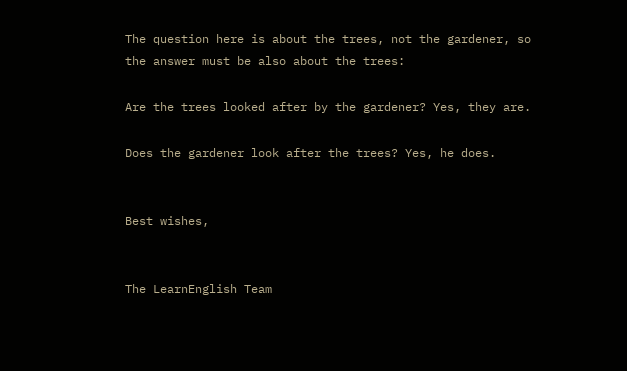The question here is about the trees, not the gardener, so the answer must be also about the trees:

Are the trees looked after by the gardener? Yes, they are.

Does the gardener look after the trees? Yes, he does.


Best wishes,


The LearnEnglish Team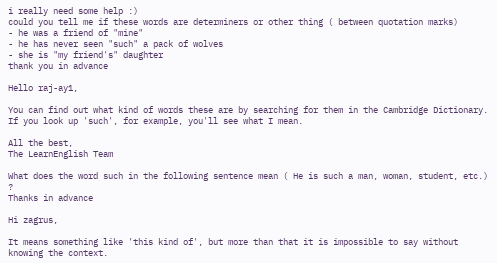i really need some help :)
could you tell me if these words are determiners or other thing ( between quotation marks)
- he was a friend of "mine"
- he has never seen "such" a pack of wolves
- she is "my friend's" daughter
thank you in advance

Hello raj-ay1,

You can find out what kind of words these are by searching for them in the Cambridge Dictionary. If you look up 'such', for example, you'll see what I mean.

All the best,
The LearnEnglish Team

What does the word such in the following sentence mean ( He is such a man, woman, student, etc.) ?
Thanks in advance

Hi zagrus,

It means something like 'this kind of', but more than that it is impossible to say without knowing the context.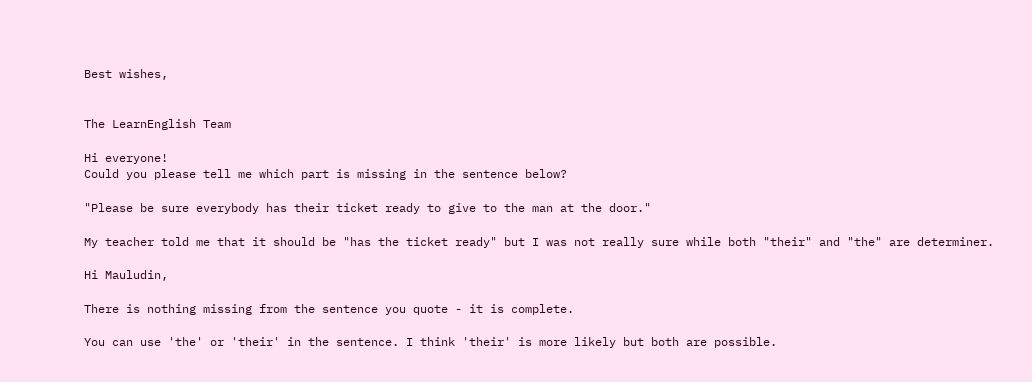Best wishes,


The LearnEnglish Team

Hi everyone!
Could you please tell me which part is missing in the sentence below?

"Please be sure everybody has their ticket ready to give to the man at the door."

My teacher told me that it should be "has the ticket ready" but I was not really sure while both "their" and "the" are determiner.

Hi Mauludin,

There is nothing missing from the sentence you quote - it is complete.

You can use 'the' or 'their' in the sentence. I think 'their' is more likely but both are possible.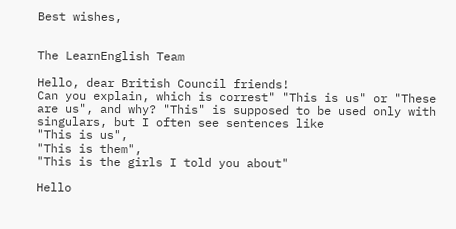Best wishes,


The LearnEnglish Team

Hello, dear British Council friends!
Can you explain, which is correst" "This is us" or "These are us", and why? "This" is supposed to be used only with singulars, but I often see sentences like
"This is us",
"This is them",
"This is the girls I told you about"

Hello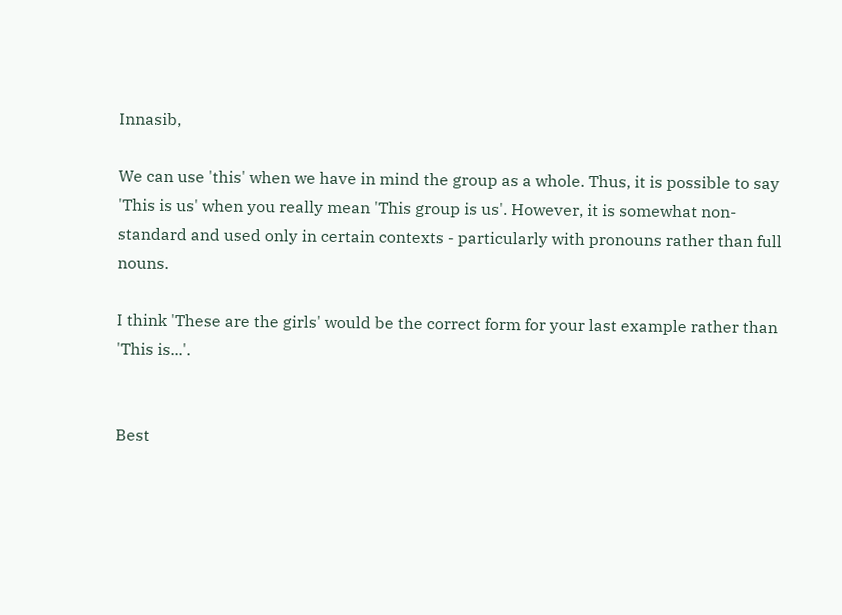Innasib,

We can use 'this' when we have in mind the group as a whole. Thus, it is possible to say 'This is us' when you really mean 'This group is us'. However, it is somewhat non-standard and used only in certain contexts - particularly with pronouns rather than full nouns.

I think 'These are the girls' would be the correct form for your last example rather than 'This is...'.


Best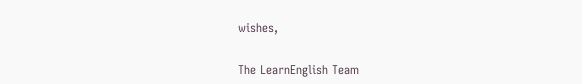wishes,


The LearnEnglish Team